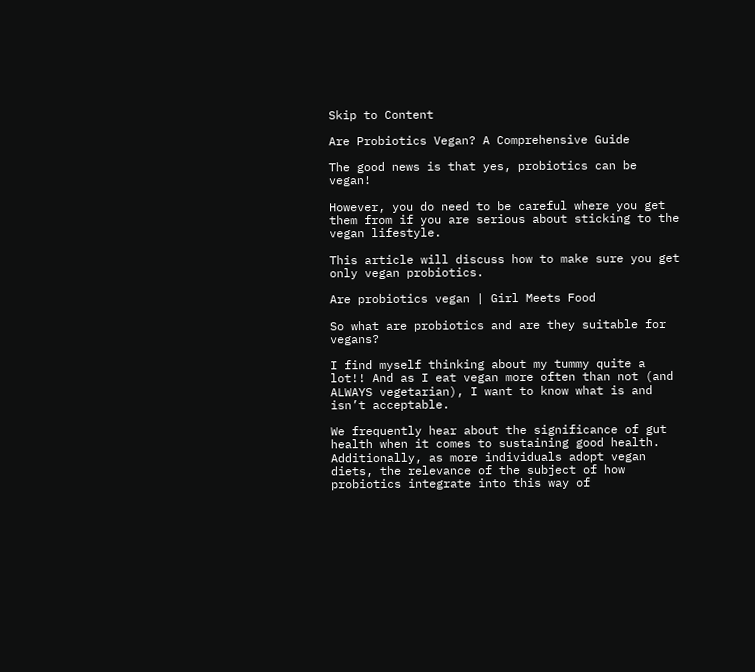Skip to Content

Are Probiotics Vegan? A Comprehensive Guide

The good news is that yes, probiotics can be vegan!

However, you do need to be careful where you get them from if you are serious about sticking to the vegan lifestyle.

This article will discuss how to make sure you get only vegan probiotics.

Are probiotics vegan | Girl Meets Food

So what are probiotics and are they suitable for vegans?

I find myself thinking about my tummy quite a lot!! And as I eat vegan more often than not (and ALWAYS vegetarian), I want to know what is and isn’t acceptable.

We frequently hear about the significance of gut health when it comes to sustaining good health. Additionally, as more individuals adopt vegan diets, the relevance of the subject of how probiotics integrate into this way of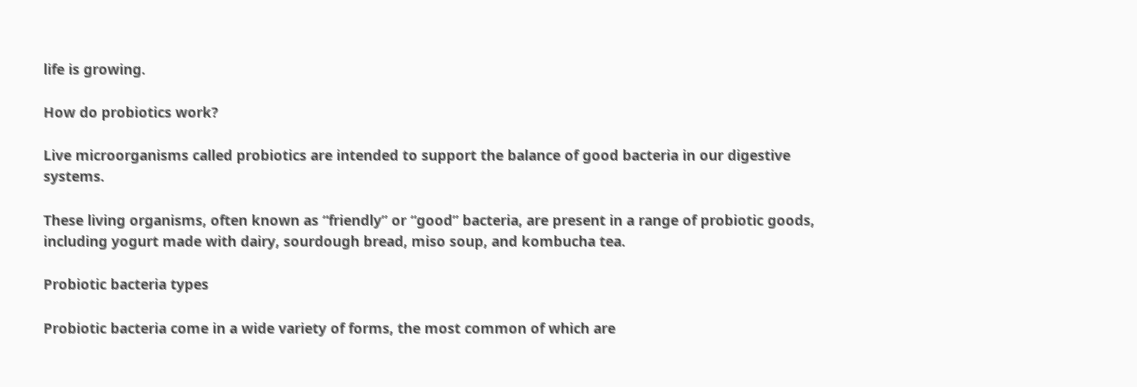life is growing.

How do probiotics work?

Live microorganisms called probiotics are intended to support the balance of good bacteria in our digestive systems.

These living organisms, often known as “friendly” or “good” bacteria, are present in a range of probiotic goods, including yogurt made with dairy, sourdough bread, miso soup, and kombucha tea.

Probiotic bacteria types

Probiotic bacteria come in a wide variety of forms, the most common of which are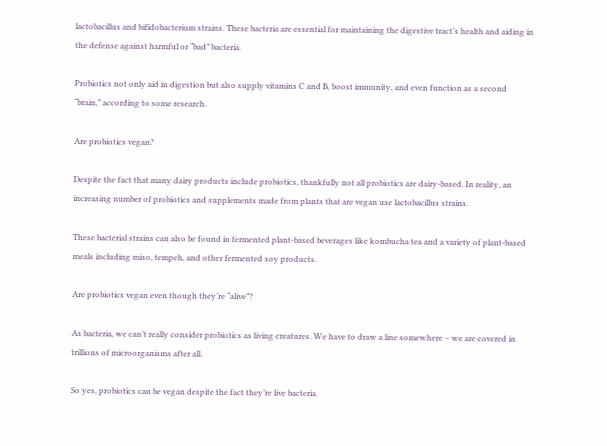lactobacillus and bifidobacterium strains. These bacteria are essential for maintaining the digestive tract’s health and aiding in the defense against harmful or “bad” bacteria.

Probiotics not only aid in digestion but also supply vitamins C and B, boost immunity, and even function as a second “brain,” according to some research.

Are probiotics vegan?

Despite the fact that many dairy products include probiotics, thankfully not all probiotics are dairy-based. In reality, an increasing number of probiotics and supplements made from plants that are vegan use lactobacillus strains.

These bacterial strains can also be found in fermented plant-based beverages like kombucha tea and a variety of plant-based meals including miso, tempeh, and other fermented soy products.

Are probiotics vegan even though they’re “alive”?

As bacteria, we can’t really consider probiotics as living creatures. We have to draw a line somewhere – we are covered in trillions of microorganisms after all.

So yes, probiotics can be vegan despite the fact they’re live bacteria.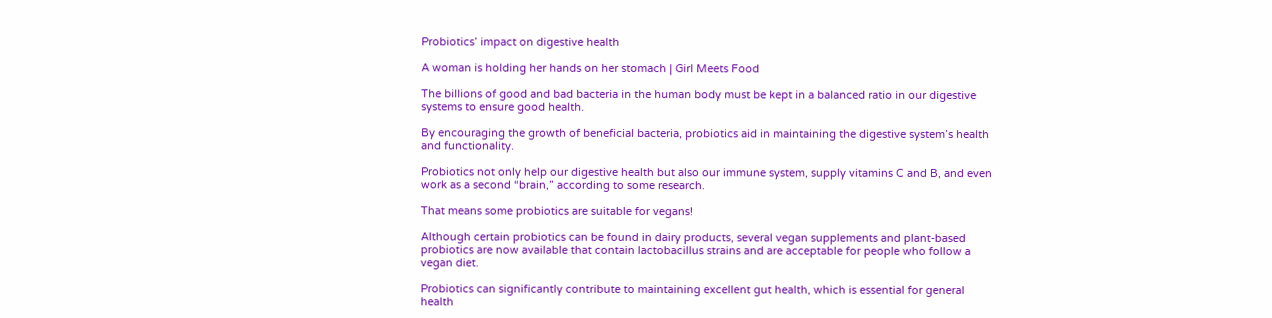Probiotics’ impact on digestive health

A woman is holding her hands on her stomach | Girl Meets Food

The billions of good and bad bacteria in the human body must be kept in a balanced ratio in our digestive systems to ensure good health.

By encouraging the growth of beneficial bacteria, probiotics aid in maintaining the digestive system’s health and functionality.

Probiotics not only help our digestive health but also our immune system, supply vitamins C and B, and even work as a second “brain,” according to some research.

That means some probiotics are suitable for vegans!

Although certain probiotics can be found in dairy products, several vegan supplements and plant-based probiotics are now available that contain lactobacillus strains and are acceptable for people who follow a vegan diet.

Probiotics can significantly contribute to maintaining excellent gut health, which is essential for general health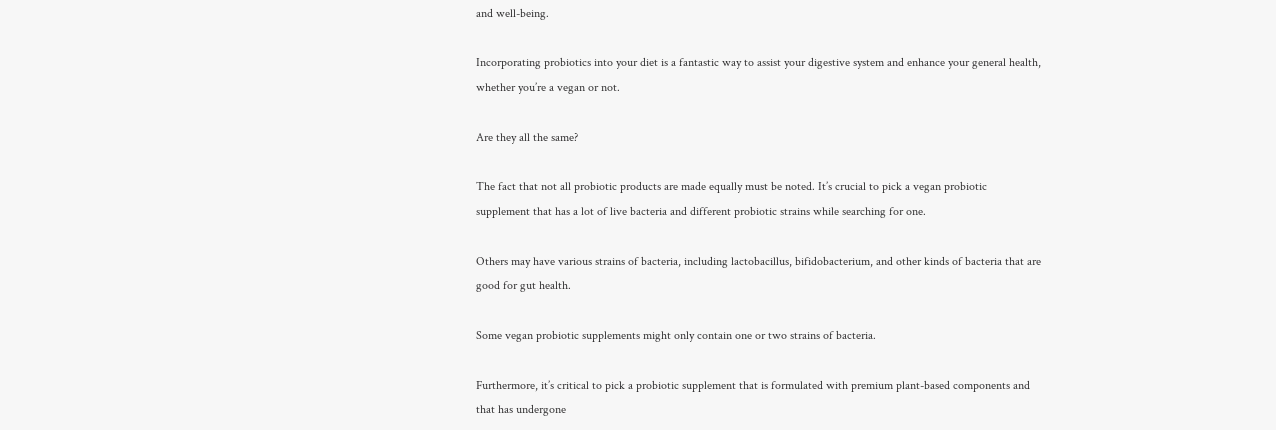and well-being.

Incorporating probiotics into your diet is a fantastic way to assist your digestive system and enhance your general health, whether you’re a vegan or not.

Are they all the same?

The fact that not all probiotic products are made equally must be noted. It’s crucial to pick a vegan probiotic supplement that has a lot of live bacteria and different probiotic strains while searching for one.

Others may have various strains of bacteria, including lactobacillus, bifidobacterium, and other kinds of bacteria that are good for gut health.

Some vegan probiotic supplements might only contain one or two strains of bacteria.

Furthermore, it’s critical to pick a probiotic supplement that is formulated with premium plant-based components and that has undergone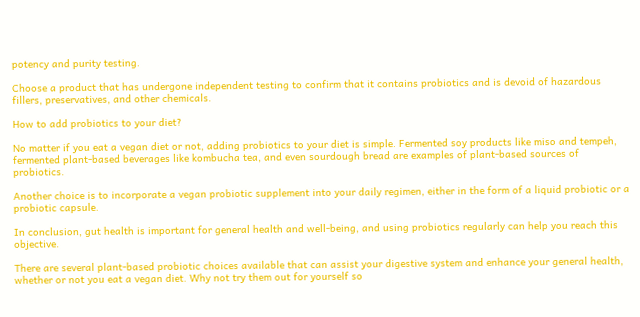potency and purity testing.

Choose a product that has undergone independent testing to confirm that it contains probiotics and is devoid of hazardous fillers, preservatives, and other chemicals.

How to add probiotics to your diet?

No matter if you eat a vegan diet or not, adding probiotics to your diet is simple. Fermented soy products like miso and tempeh, fermented plant-based beverages like kombucha tea, and even sourdough bread are examples of plant-based sources of probiotics.

Another choice is to incorporate a vegan probiotic supplement into your daily regimen, either in the form of a liquid probiotic or a probiotic capsule.

In conclusion, gut health is important for general health and well-being, and using probiotics regularly can help you reach this objective.

There are several plant-based probiotic choices available that can assist your digestive system and enhance your general health, whether or not you eat a vegan diet. Why not try them out for yourself so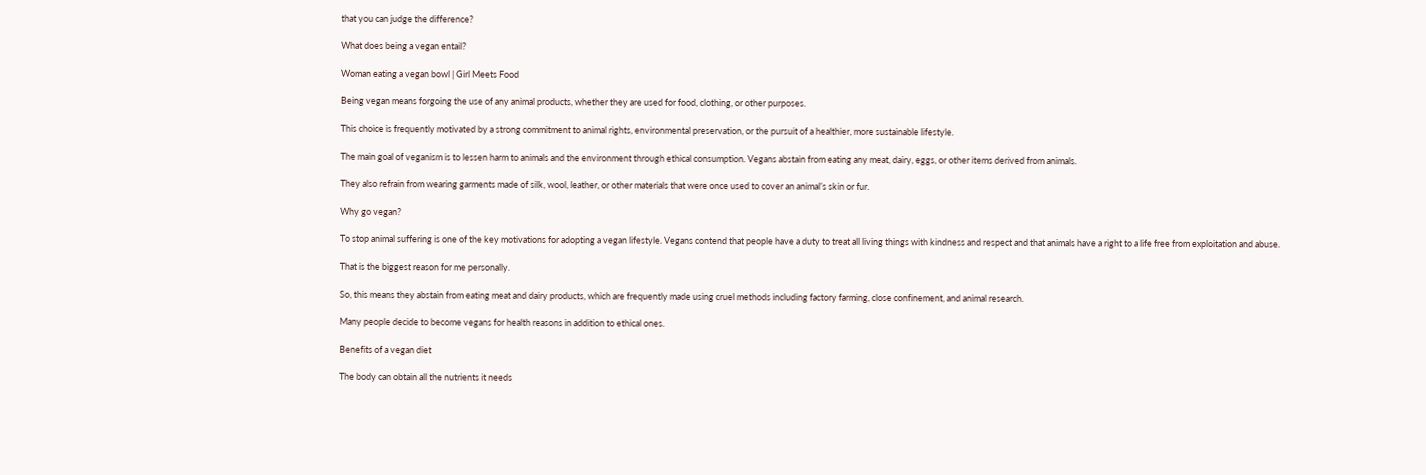that you can judge the difference?

What does being a vegan entail?

Woman eating a vegan bowl | Girl Meets Food

Being vegan means forgoing the use of any animal products, whether they are used for food, clothing, or other purposes.

This choice is frequently motivated by a strong commitment to animal rights, environmental preservation, or the pursuit of a healthier, more sustainable lifestyle.

The main goal of veganism is to lessen harm to animals and the environment through ethical consumption. Vegans abstain from eating any meat, dairy, eggs, or other items derived from animals.

They also refrain from wearing garments made of silk, wool, leather, or other materials that were once used to cover an animal’s skin or fur.

Why go vegan?

To stop animal suffering is one of the key motivations for adopting a vegan lifestyle. Vegans contend that people have a duty to treat all living things with kindness and respect and that animals have a right to a life free from exploitation and abuse.

That is the biggest reason for me personally.

So, this means they abstain from eating meat and dairy products, which are frequently made using cruel methods including factory farming, close confinement, and animal research.

Many people decide to become vegans for health reasons in addition to ethical ones.

Benefits of a vegan diet

The body can obtain all the nutrients it needs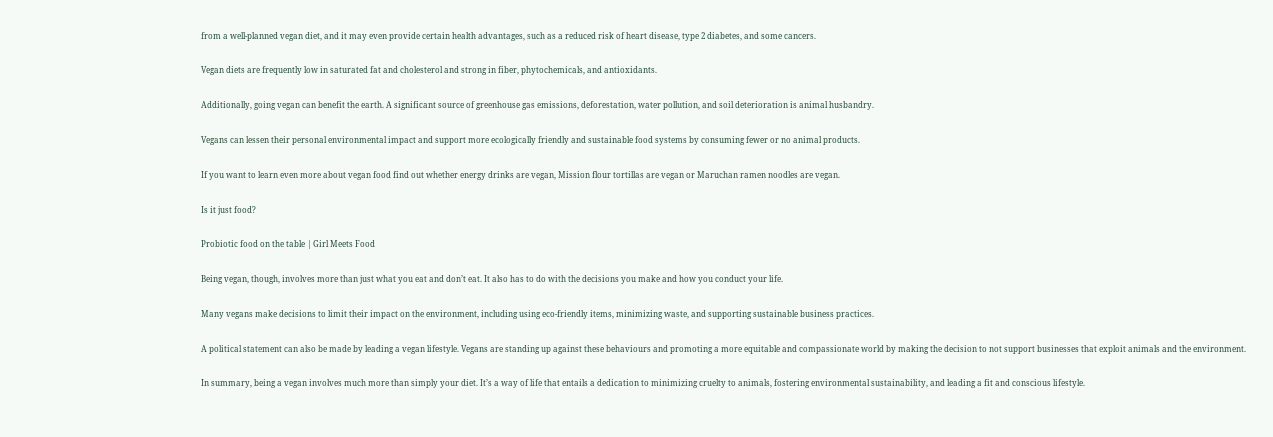from a well-planned vegan diet, and it may even provide certain health advantages, such as a reduced risk of heart disease, type 2 diabetes, and some cancers.

Vegan diets are frequently low in saturated fat and cholesterol and strong in fiber, phytochemicals, and antioxidants.

Additionally, going vegan can benefit the earth. A significant source of greenhouse gas emissions, deforestation, water pollution, and soil deterioration is animal husbandry.

Vegans can lessen their personal environmental impact and support more ecologically friendly and sustainable food systems by consuming fewer or no animal products.

If you want to learn even more about vegan food find out whether energy drinks are vegan, Mission flour tortillas are vegan or Maruchan ramen noodles are vegan.

Is it just food?

Probiotic food on the table | Girl Meets Food

Being vegan, though, involves more than just what you eat and don’t eat. It also has to do with the decisions you make and how you conduct your life.

Many vegans make decisions to limit their impact on the environment, including using eco-friendly items, minimizing waste, and supporting sustainable business practices.

A political statement can also be made by leading a vegan lifestyle. Vegans are standing up against these behaviours and promoting a more equitable and compassionate world by making the decision to not support businesses that exploit animals and the environment.

In summary, being a vegan involves much more than simply your diet. It’s a way of life that entails a dedication to minimizing cruelty to animals, fostering environmental sustainability, and leading a fit and conscious lifestyle.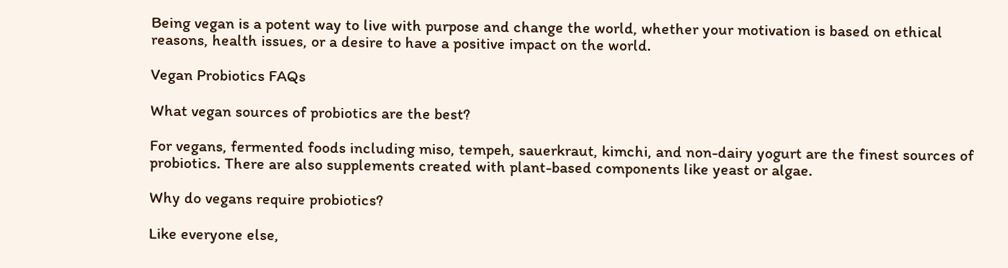Being vegan is a potent way to live with purpose and change the world, whether your motivation is based on ethical reasons, health issues, or a desire to have a positive impact on the world.

Vegan Probiotics FAQs

What vegan sources of probiotics are the best?

For vegans, fermented foods including miso, tempeh, sauerkraut, kimchi, and non-dairy yogurt are the finest sources of probiotics. There are also supplements created with plant-based components like yeast or algae.

Why do vegans require probiotics?

Like everyone else,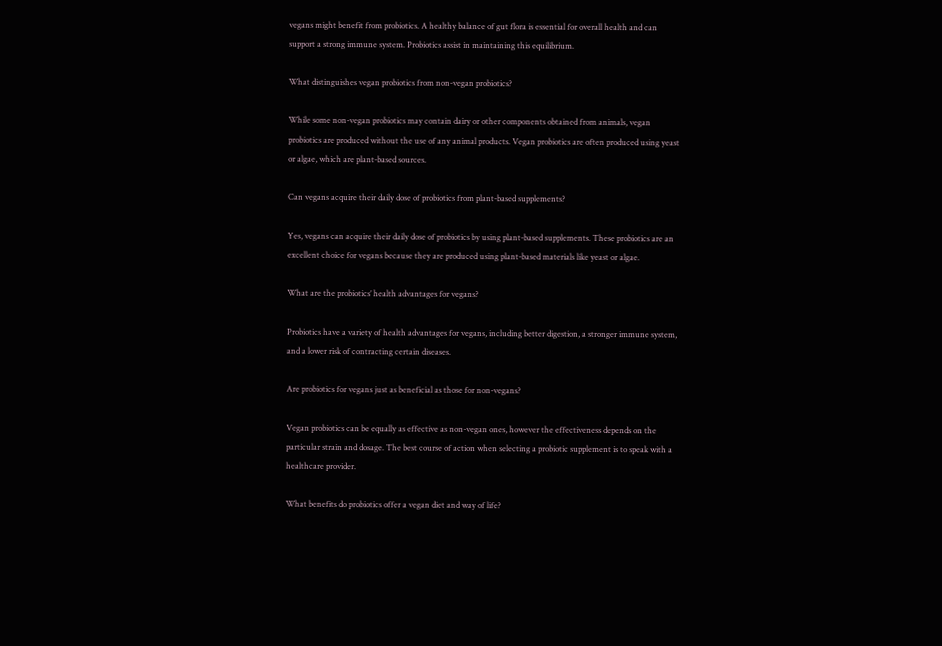vegans might benefit from probiotics. A healthy balance of gut flora is essential for overall health and can support a strong immune system. Probiotics assist in maintaining this equilibrium.

What distinguishes vegan probiotics from non-vegan probiotics?

While some non-vegan probiotics may contain dairy or other components obtained from animals, vegan probiotics are produced without the use of any animal products. Vegan probiotics are often produced using yeast or algae, which are plant-based sources.

Can vegans acquire their daily dose of probiotics from plant-based supplements?

Yes, vegans can acquire their daily dose of probiotics by using plant-based supplements. These probiotics are an excellent choice for vegans because they are produced using plant-based materials like yeast or algae.

What are the probiotics’ health advantages for vegans?

Probiotics have a variety of health advantages for vegans, including better digestion, a stronger immune system, and a lower risk of contracting certain diseases.

Are probiotics for vegans just as beneficial as those for non-vegans?

Vegan probiotics can be equally as effective as non-vegan ones, however the effectiveness depends on the particular strain and dosage. The best course of action when selecting a probiotic supplement is to speak with a healthcare provider.

What benefits do probiotics offer a vegan diet and way of life?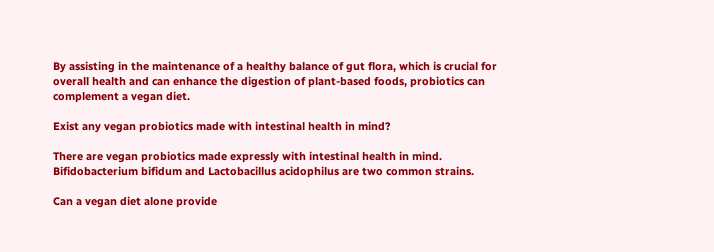By assisting in the maintenance of a healthy balance of gut flora, which is crucial for overall health and can enhance the digestion of plant-based foods, probiotics can complement a vegan diet.

Exist any vegan probiotics made with intestinal health in mind?

There are vegan probiotics made expressly with intestinal health in mind. Bifidobacterium bifidum and Lactobacillus acidophilus are two common strains.

Can a vegan diet alone provide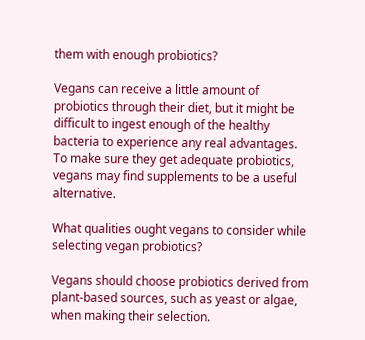them with enough probiotics?

Vegans can receive a little amount of probiotics through their diet, but it might be difficult to ingest enough of the healthy bacteria to experience any real advantages. To make sure they get adequate probiotics, vegans may find supplements to be a useful alternative.

What qualities ought vegans to consider while selecting vegan probiotics?

Vegans should choose probiotics derived from plant-based sources, such as yeast or algae, when making their selection.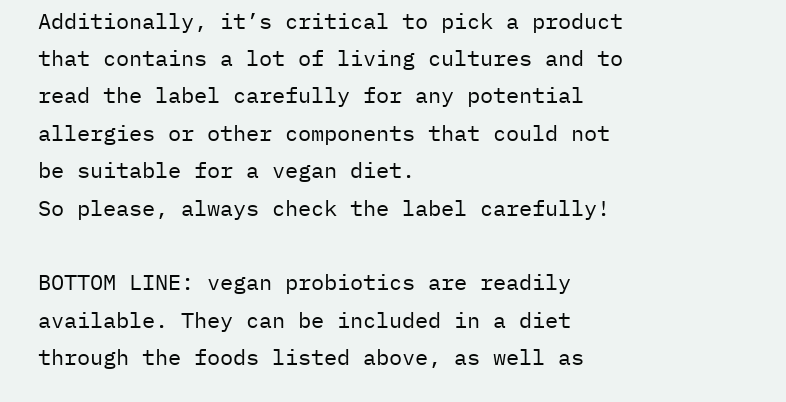Additionally, it’s critical to pick a product that contains a lot of living cultures and to read the label carefully for any potential allergies or other components that could not be suitable for a vegan diet.
So please, always check the label carefully!

BOTTOM LINE: vegan probiotics are readily available. They can be included in a diet through the foods listed above, as well as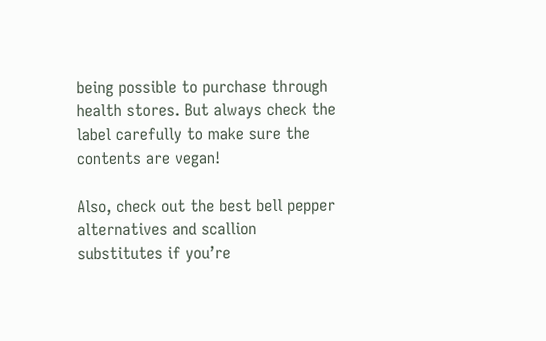being possible to purchase through health stores. But always check the label carefully to make sure the contents are vegan!

Also, check out the best bell pepper alternatives and scallion substitutes if you’re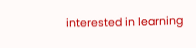interested in learning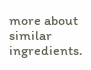more about similar ingredients.